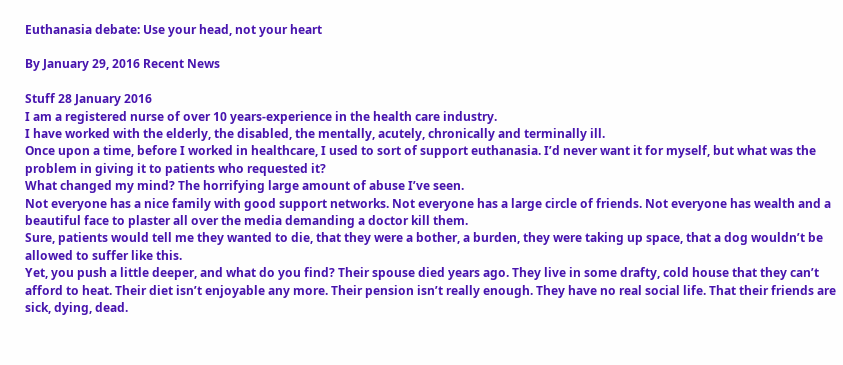Euthanasia debate: Use your head, not your heart

By January 29, 2016 Recent News

Stuff 28 January 2016
I am a registered nurse of over 10 years-experience in the health care industry.
I have worked with the elderly, the disabled, the mentally, acutely, chronically and terminally ill.
Once upon a time, before I worked in healthcare, I used to sort of support euthanasia. I’d never want it for myself, but what was the problem in giving it to patients who requested it?
What changed my mind? The horrifying large amount of abuse I’ve seen.
Not everyone has a nice family with good support networks. Not everyone has a large circle of friends. Not everyone has wealth and a beautiful face to plaster all over the media demanding a doctor kill them.
Sure, patients would tell me they wanted to die, that they were a bother, a burden, they were taking up space, that a dog wouldn’t be allowed to suffer like this.
Yet, you push a little deeper, and what do you find? Their spouse died years ago. They live in some drafty, cold house that they can’t afford to heat. Their diet isn’t enjoyable any more. Their pension isn’t really enough. They have no real social life. That their friends are sick, dying, dead.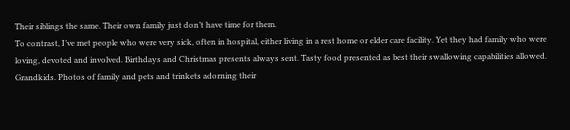Their siblings the same. Their own family just don’t have time for them.
To contrast, I’ve met people who were very sick, often in hospital, either living in a rest home or elder care facility. Yet they had family who were loving, devoted and involved. Birthdays and Christmas presents always sent. Tasty food presented as best their swallowing capabilities allowed. Grandkids. Photos of family and pets and trinkets adorning their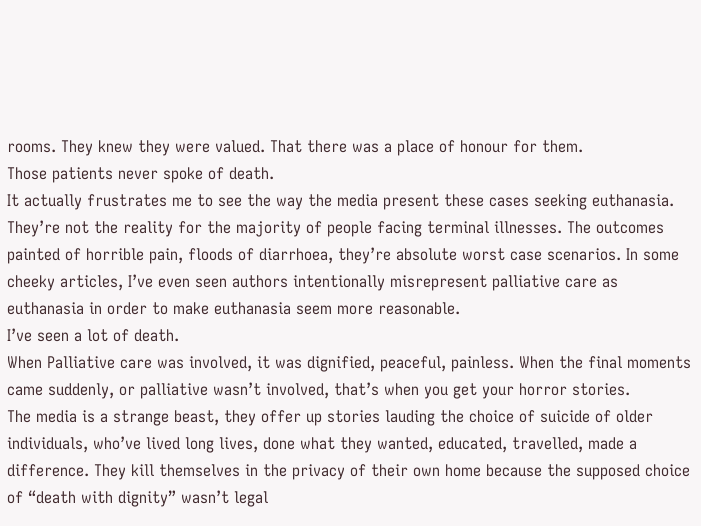rooms. They knew they were valued. That there was a place of honour for them.
Those patients never spoke of death.
It actually frustrates me to see the way the media present these cases seeking euthanasia. They’re not the reality for the majority of people facing terminal illnesses. The outcomes painted of horrible pain, floods of diarrhoea, they’re absolute worst case scenarios. In some cheeky articles, I’ve even seen authors intentionally misrepresent palliative care as euthanasia in order to make euthanasia seem more reasonable.
I’ve seen a lot of death.
When Palliative care was involved, it was dignified, peaceful, painless. When the final moments came suddenly, or palliative wasn’t involved, that’s when you get your horror stories.
The media is a strange beast, they offer up stories lauding the choice of suicide of older individuals, who’ve lived long lives, done what they wanted, educated, travelled, made a difference. They kill themselves in the privacy of their own home because the supposed choice of “death with dignity” wasn’t legal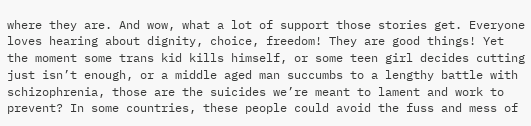where they are. And wow, what a lot of support those stories get. Everyone loves hearing about dignity, choice, freedom! They are good things! Yet the moment some trans kid kills himself, or some teen girl decides cutting just isn’t enough, or a middle aged man succumbs to a lengthy battle with schizophrenia, those are the suicides we’re meant to lament and work to prevent? In some countries, these people could avoid the fuss and mess of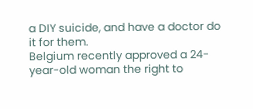a DIY suicide, and have a doctor do it for them.
Belgium recently approved a 24-year-old woman the right to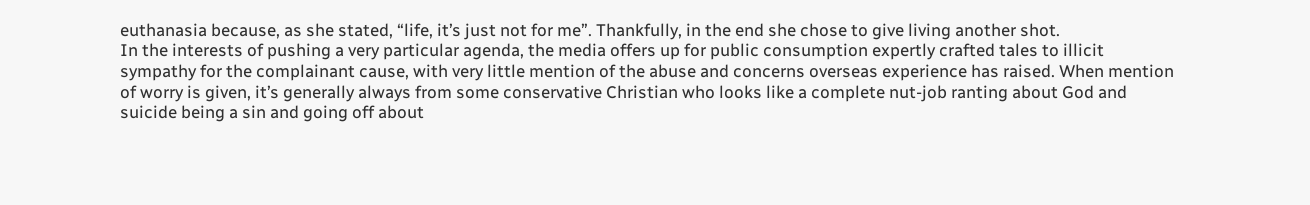euthanasia because, as she stated, “life, it’s just not for me”. Thankfully, in the end she chose to give living another shot.
In the interests of pushing a very particular agenda, the media offers up for public consumption expertly crafted tales to illicit sympathy for the complainant cause, with very little mention of the abuse and concerns overseas experience has raised. When mention of worry is given, it’s generally always from some conservative Christian who looks like a complete nut-job ranting about God and suicide being a sin and going off about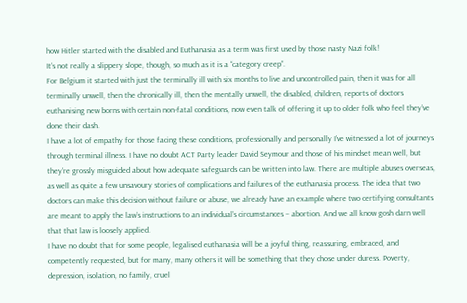how Hitler started with the disabled and Euthanasia as a term was first used by those nasty Nazi folk!
It’s not really a slippery slope, though, so much as it is a “category creep”.
For Belgium it started with just the terminally ill with six months to live and uncontrolled pain, then it was for all terminally unwell, then the chronically ill, then the mentally unwell, the disabled, children, reports of doctors euthanising new borns with certain non-fatal conditions, now even talk of offering it up to older folk who feel they’ve done their dash.
I have a lot of empathy for those facing these conditions, professionally and personally I’ve witnessed a lot of journeys through terminal illness. I have no doubt ACT Party leader David Seymour and those of his mindset mean well, but they’re grossly misguided about how adequate safeguards can be written into law. There are multiple abuses overseas, as well as quite a few unsavoury stories of complications and failures of the euthanasia process. The idea that two doctors can make this decision without failure or abuse, we already have an example where two certifying consultants are meant to apply the law’s instructions to an individual’s circumstances – abortion. And we all know gosh darn well that that law is loosely applied.
I have no doubt that for some people, legalised euthanasia will be a joyful thing, reassuring, embraced, and competently requested, but for many, many others it will be something that they chose under duress. Poverty, depression, isolation, no family, cruel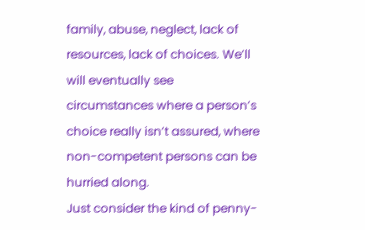family, abuse, neglect, lack of resources, lack of choices. We’ll will eventually see circumstances where a person’s choice really isn’t assured, where non-competent persons can be hurried along.
Just consider the kind of penny-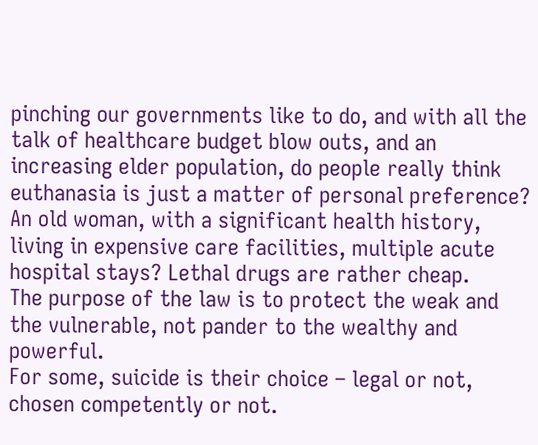pinching our governments like to do, and with all the talk of healthcare budget blow outs, and an increasing elder population, do people really think euthanasia is just a matter of personal preference? An old woman, with a significant health history, living in expensive care facilities, multiple acute hospital stays? Lethal drugs are rather cheap.
The purpose of the law is to protect the weak and the vulnerable, not pander to the wealthy and powerful.
For some, suicide is their choice – legal or not, chosen competently or not.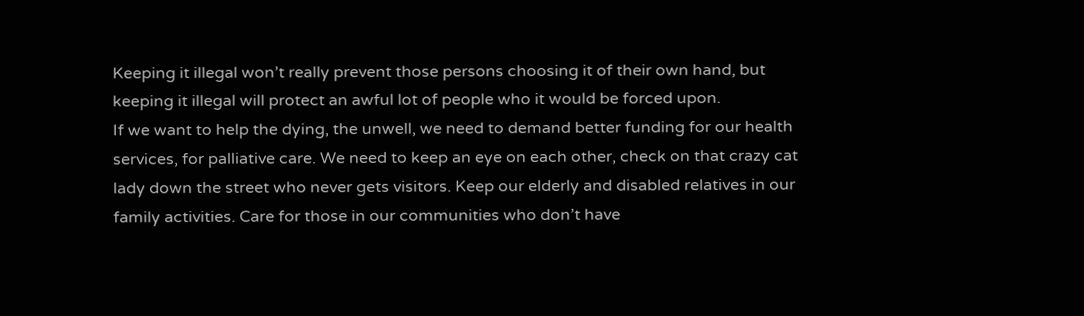Keeping it illegal won’t really prevent those persons choosing it of their own hand, but keeping it illegal will protect an awful lot of people who it would be forced upon.
If we want to help the dying, the unwell, we need to demand better funding for our health services, for palliative care. We need to keep an eye on each other, check on that crazy cat lady down the street who never gets visitors. Keep our elderly and disabled relatives in our family activities. Care for those in our communities who don’t have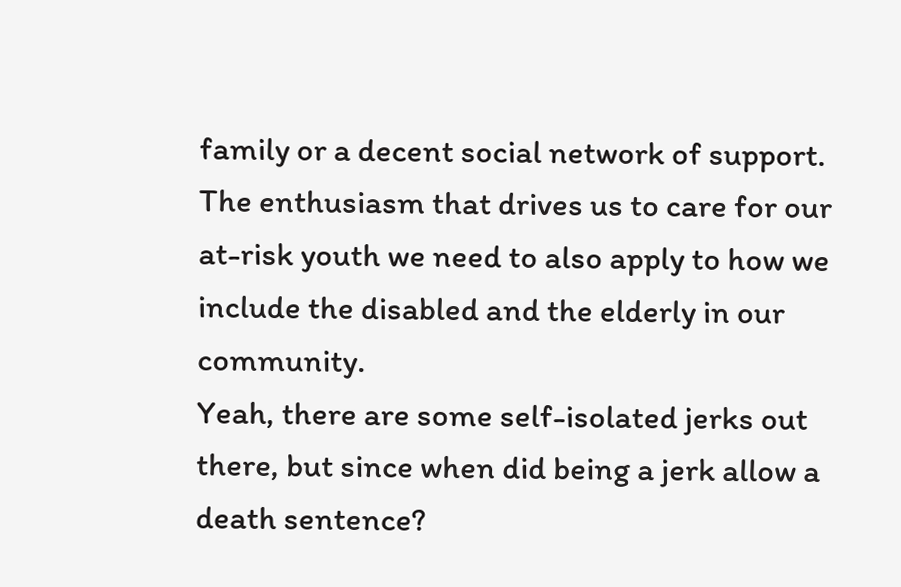family or a decent social network of support. The enthusiasm that drives us to care for our at-risk youth we need to also apply to how we include the disabled and the elderly in our community.
Yeah, there are some self-isolated jerks out there, but since when did being a jerk allow a death sentence?